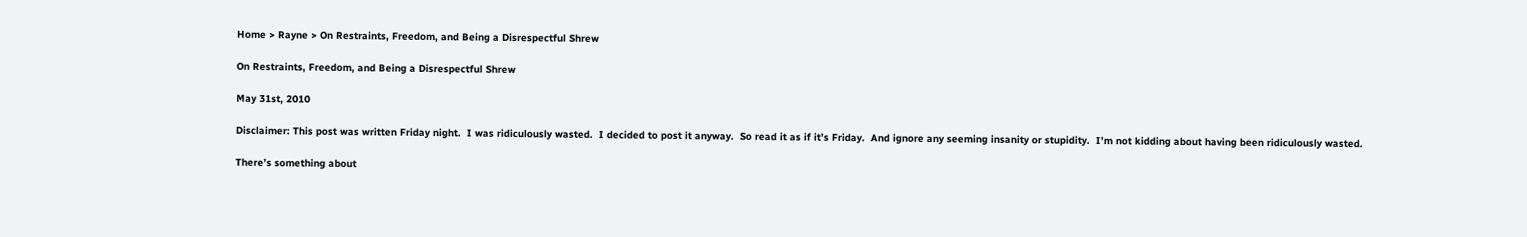Home > Rayne > On Restraints, Freedom, and Being a Disrespectful Shrew

On Restraints, Freedom, and Being a Disrespectful Shrew

May 31st, 2010

Disclaimer: This post was written Friday night.  I was ridiculously wasted.  I decided to post it anyway.  So read it as if it’s Friday.  And ignore any seeming insanity or stupidity.  I’m not kidding about having been ridiculously wasted.

There’s something about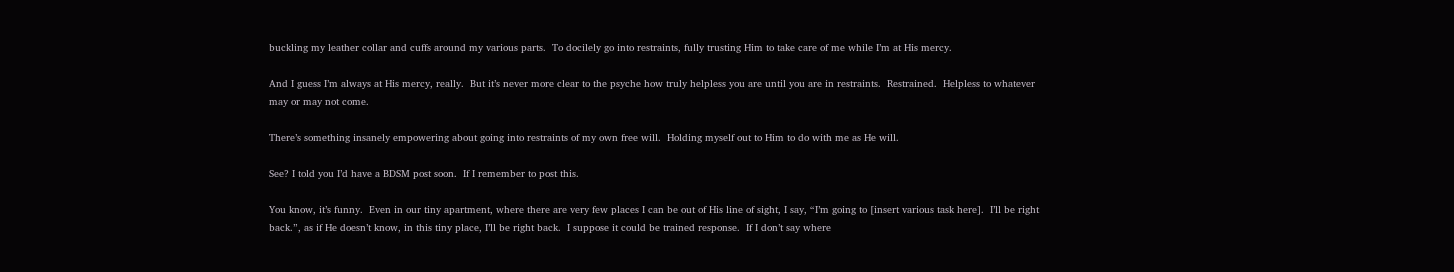buckling my leather collar and cuffs around my various parts.  To docilely go into restraints, fully trusting Him to take care of me while I’m at His mercy.

And I guess I’m always at His mercy, really.  But it’s never more clear to the psyche how truly helpless you are until you are in restraints.  Restrained.  Helpless to whatever may or may not come.

There’s something insanely empowering about going into restraints of my own free will.  Holding myself out to Him to do with me as He will.

See? I told you I’d have a BDSM post soon.  If I remember to post this.

You know, it’s funny.  Even in our tiny apartment, where there are very few places I can be out of His line of sight, I say, “I’m going to [insert various task here].  I’ll be right back.”, as if He doesn’t know, in this tiny place, I’ll be right back.  I suppose it could be trained response.  If I don’t say where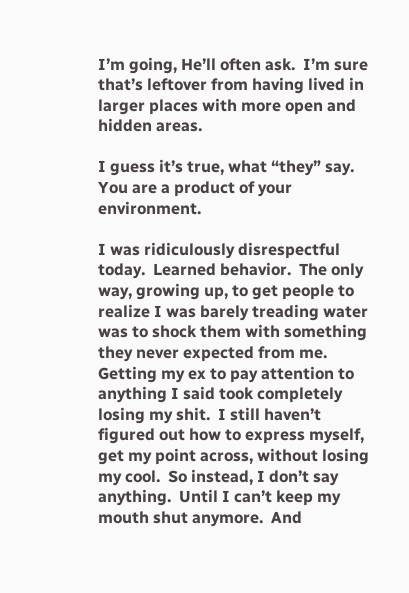I’m going, He’ll often ask.  I’m sure that’s leftover from having lived in larger places with more open and hidden areas.

I guess it’s true, what “they” say.  You are a product of your environment.

I was ridiculously disrespectful today.  Learned behavior.  The only way, growing up, to get people to realize I was barely treading water was to shock them with something they never expected from me.  Getting my ex to pay attention to anything I said took completely losing my shit.  I still haven’t figured out how to express myself, get my point across, without losing my cool.  So instead, I don’t say anything.  Until I can’t keep my mouth shut anymore.  And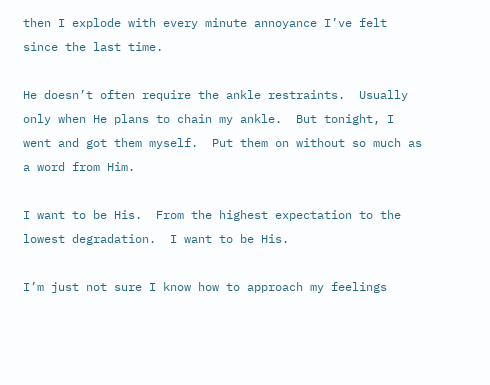then I explode with every minute annoyance I’ve felt since the last time.

He doesn’t often require the ankle restraints.  Usually only when He plans to chain my ankle.  But tonight, I went and got them myself.  Put them on without so much as a word from Him.

I want to be His.  From the highest expectation to the lowest degradation.  I want to be His.

I’m just not sure I know how to approach my feelings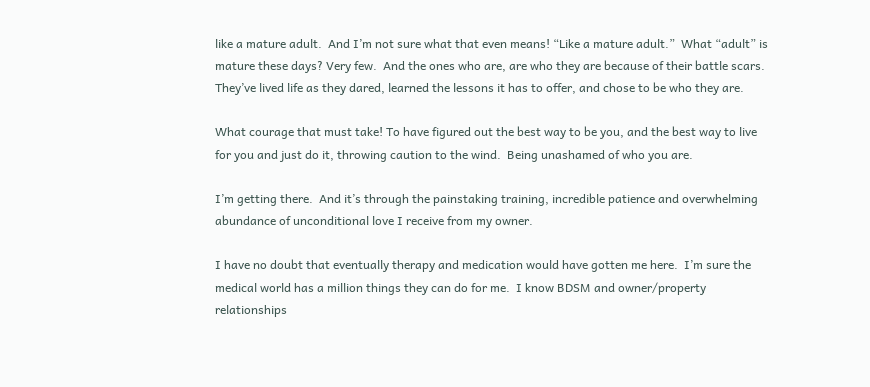like a mature adult.  And I’m not sure what that even means! “Like a mature adult.”  What “adult” is mature these days? Very few.  And the ones who are, are who they are because of their battle scars.  They’ve lived life as they dared, learned the lessons it has to offer, and chose to be who they are.

What courage that must take! To have figured out the best way to be you, and the best way to live for you and just do it, throwing caution to the wind.  Being unashamed of who you are.

I’m getting there.  And it’s through the painstaking training, incredible patience and overwhelming abundance of unconditional love I receive from my owner.

I have no doubt that eventually therapy and medication would have gotten me here.  I’m sure the medical world has a million things they can do for me.  I know BDSM and owner/property relationships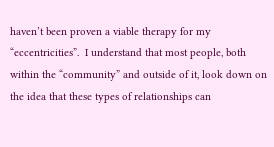haven’t been proven a viable therapy for my “eccentricities”.  I understand that most people, both within the “community” and outside of it, look down on the idea that these types of relationships can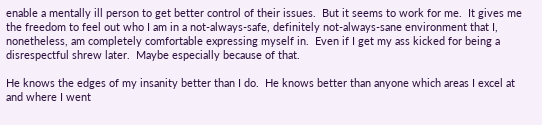enable a mentally ill person to get better control of their issues.  But it seems to work for me.  It gives me the freedom to feel out who I am in a not-always-safe, definitely not-always-sane environment that I, nonetheless, am completely comfortable expressing myself in.  Even if I get my ass kicked for being a disrespectful shrew later.  Maybe especially because of that.

He knows the edges of my insanity better than I do.  He knows better than anyone which areas I excel at and where I went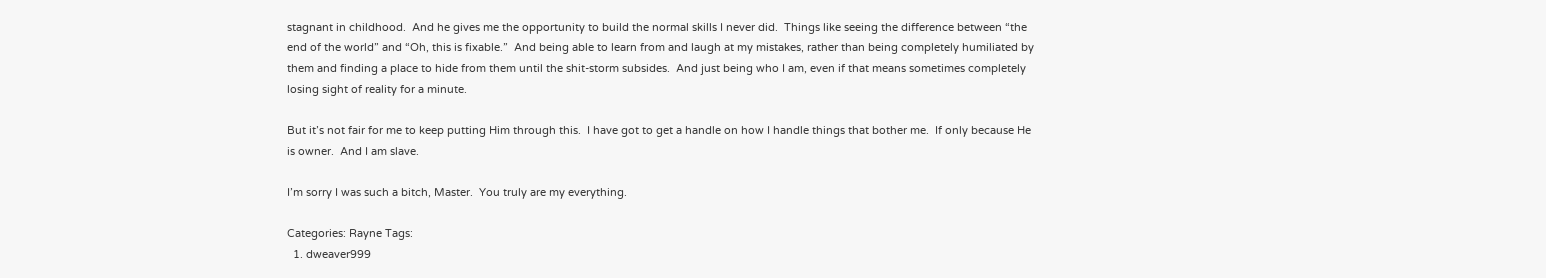stagnant in childhood.  And he gives me the opportunity to build the normal skills I never did.  Things like seeing the difference between “the end of the world” and “Oh, this is fixable.”  And being able to learn from and laugh at my mistakes, rather than being completely humiliated by them and finding a place to hide from them until the shit-storm subsides.  And just being who I am, even if that means sometimes completely losing sight of reality for a minute.

But it’s not fair for me to keep putting Him through this.  I have got to get a handle on how I handle things that bother me.  If only because He is owner.  And I am slave.

I’m sorry I was such a bitch, Master.  You truly are my everything.

Categories: Rayne Tags:
  1. dweaver999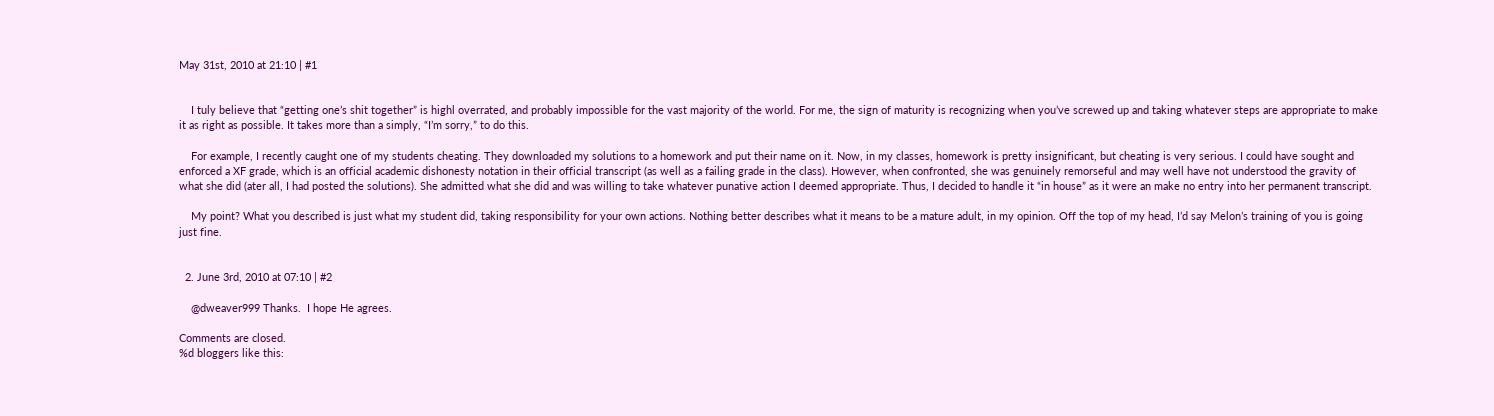May 31st, 2010 at 21:10 | #1


    I tuly believe that “getting one’s shit together” is highl overrated, and probably impossible for the vast majority of the world. For me, the sign of maturity is recognizing when you’ve screwed up and taking whatever steps are appropriate to make it as right as possible. It takes more than a simply, “I’m sorry,” to do this.

    For example, I recently caught one of my students cheating. They downloaded my solutions to a homework and put their name on it. Now, in my classes, homework is pretty insignificant, but cheating is very serious. I could have sought and enforced a XF grade, which is an official academic dishonesty notation in their official transcript (as well as a failing grade in the class). However, when confronted, she was genuinely remorseful and may well have not understood the gravity of what she did (ater all, I had posted the solutions). She admitted what she did and was willing to take whatever punative action I deemed appropriate. Thus, I decided to handle it “in house” as it were an make no entry into her permanent transcript.

    My point? What you described is just what my student did, taking responsibility for your own actions. Nothing better describes what it means to be a mature adult, in my opinion. Off the top of my head, I’d say Melon’s training of you is going just fine.


  2. June 3rd, 2010 at 07:10 | #2

    @dweaver999 Thanks.  I hope He agrees.

Comments are closed.
%d bloggers like this: